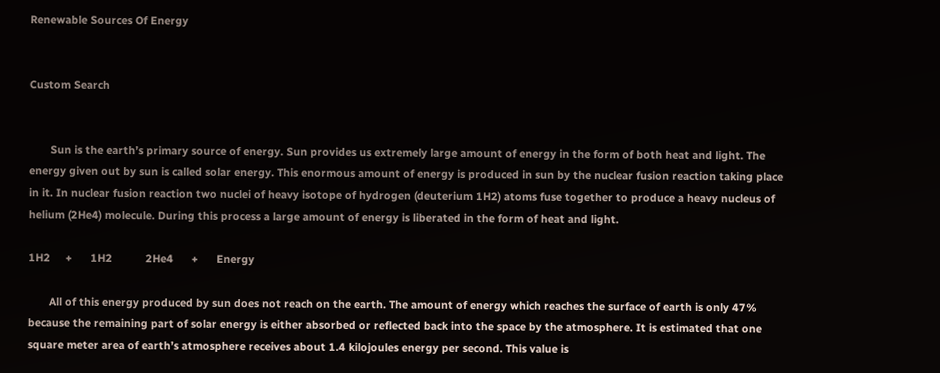Renewable Sources Of Energy


Custom Search


       Sun is the earth’s primary source of energy. Sun provides us extremely large amount of energy in the form of both heat and light. The energy given out by sun is called solar energy. This enormous amount of energy is produced in sun by the nuclear fusion reaction taking place in it. In nuclear fusion reaction two nuclei of heavy isotope of hydrogen (deuterium 1H2) atoms fuse together to produce a heavy nucleus of helium (2He4) molecule. During this process a large amount of energy is liberated in the form of heat and light.

1H2     +      1H2           2He4      +      Energy

       All of this energy produced by sun does not reach on the earth. The amount of energy which reaches the surface of earth is only 47% because the remaining part of solar energy is either absorbed or reflected back into the space by the atmosphere. It is estimated that one square meter area of earth’s atmosphere receives about 1.4 kilojoules energy per second. This value is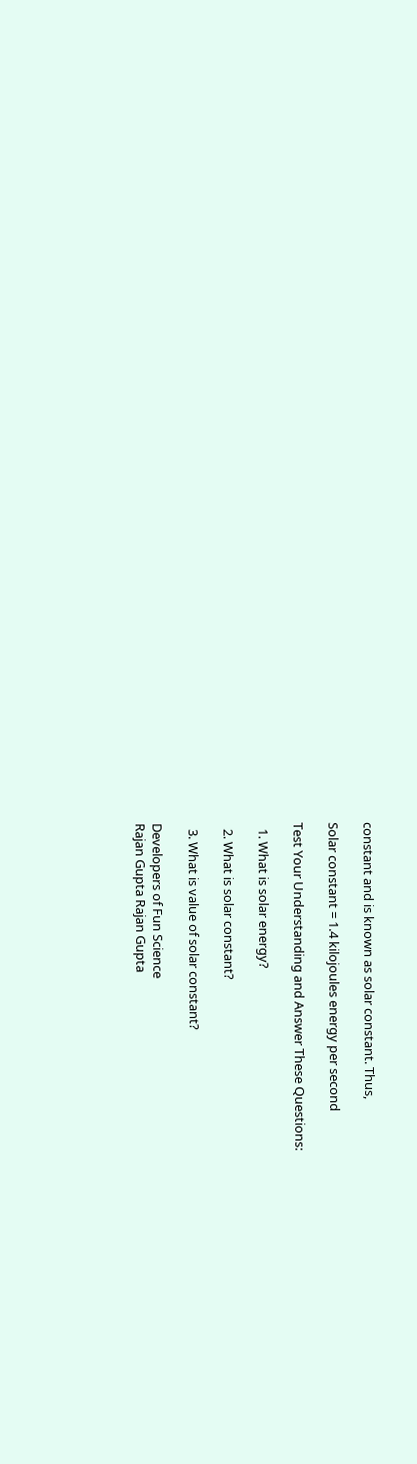constant and is known as solar constant. Thus,

Solar constant = 1.4 kilojoules energy per second

Test Your Understanding and Answer These Questions:

  1. What is solar energy?

  2. What is solar constant?

  3. What is value of solar constant?

Developers of Fun Science
Rajan Gupta Rajan Gupta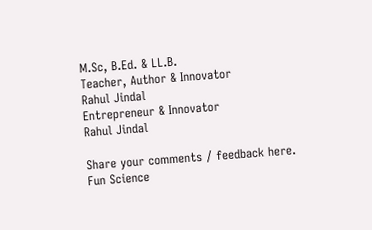M.Sc, B.Ed. & LL.B.
Teacher, Author & Innovator
Rahul Jindal
Entrepreneur & Innovator
Rahul Jindal

Share your comments / feedback here.
Fun Science